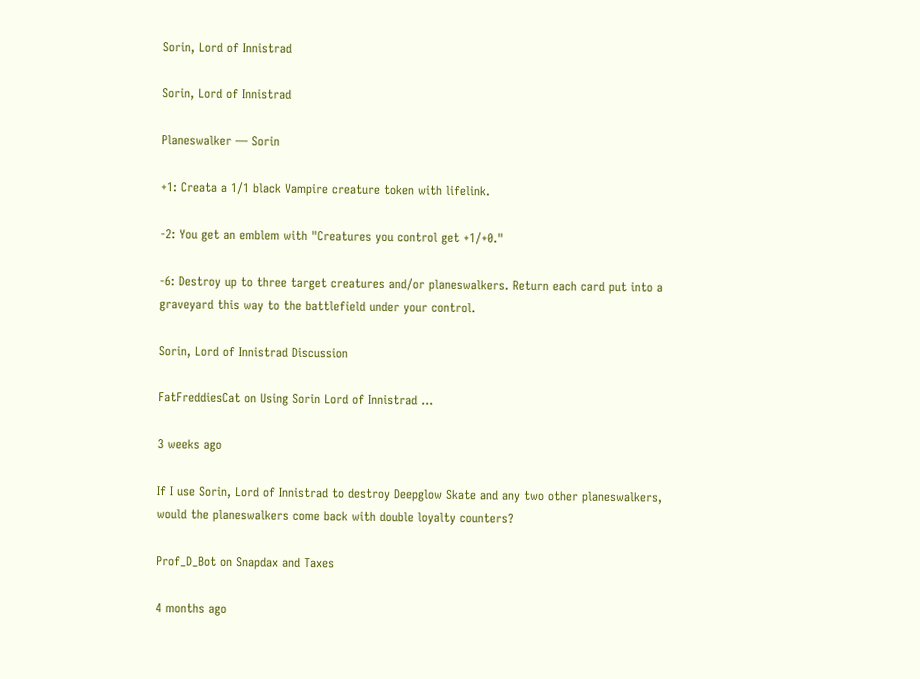Sorin, Lord of Innistrad

Sorin, Lord of Innistrad

Planeswalker — Sorin

+1: Creata a 1/1 black Vampire creature token with lifelink.

-2: You get an emblem with "Creatures you control get +1/+0."

-6: Destroy up to three target creatures and/or planeswalkers. Return each card put into a graveyard this way to the battlefield under your control.

Sorin, Lord of Innistrad Discussion

FatFreddiesCat on Using Sorin Lord of Innistrad …

3 weeks ago

If I use Sorin, Lord of Innistrad to destroy Deepglow Skate and any two other planeswalkers, would the planeswalkers come back with double loyalty counters?

Prof_D_Bot on Snapdax and Taxes

4 months ago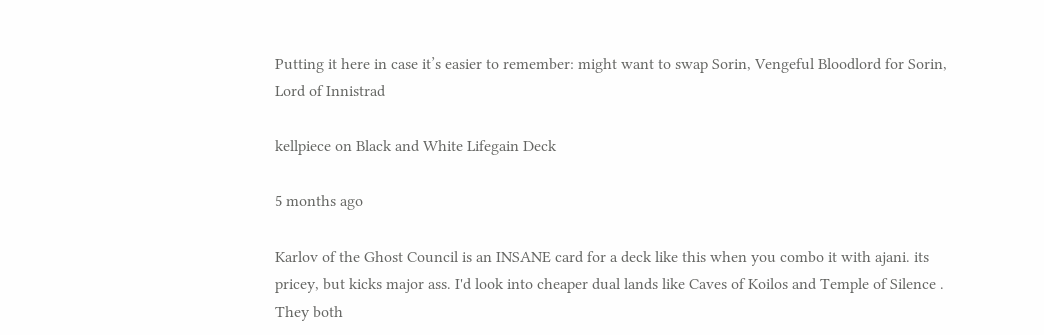Putting it here in case it’s easier to remember: might want to swap Sorin, Vengeful Bloodlord for Sorin, Lord of Innistrad

kellpiece on Black and White Lifegain Deck

5 months ago

Karlov of the Ghost Council is an INSANE card for a deck like this when you combo it with ajani. its pricey, but kicks major ass. I'd look into cheaper dual lands like Caves of Koilos and Temple of Silence . They both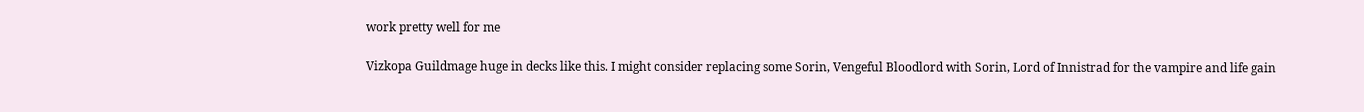work pretty well for me

Vizkopa Guildmage huge in decks like this. I might consider replacing some Sorin, Vengeful Bloodlord with Sorin, Lord of Innistrad for the vampire and life gain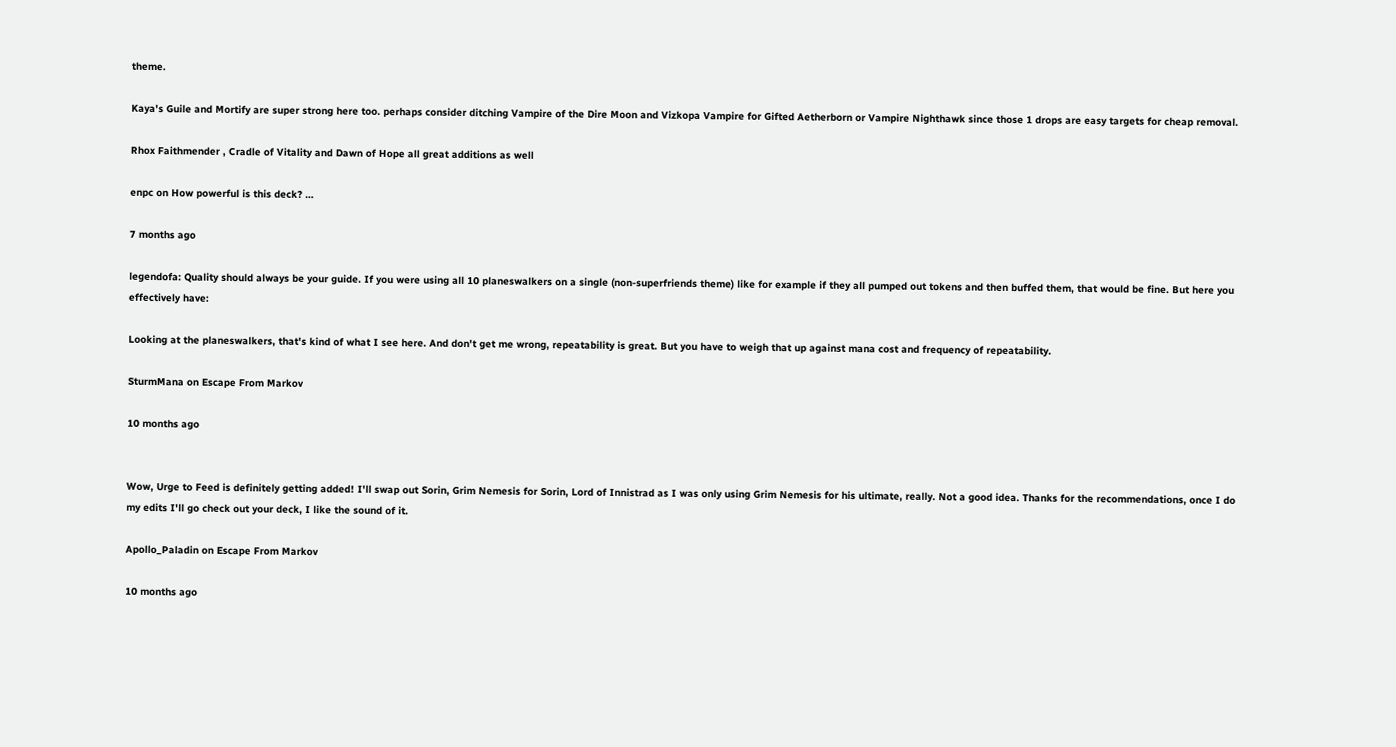theme.

Kaya's Guile and Mortify are super strong here too. perhaps consider ditching Vampire of the Dire Moon and Vizkopa Vampire for Gifted Aetherborn or Vampire Nighthawk since those 1 drops are easy targets for cheap removal.

Rhox Faithmender , Cradle of Vitality and Dawn of Hope all great additions as well

enpc on How powerful is this deck? …

7 months ago

legendofa: Quality should always be your guide. If you were using all 10 planeswalkers on a single (non-superfriends theme) like for example if they all pumped out tokens and then buffed them, that would be fine. But here you effectively have:

Looking at the planeswalkers, that's kind of what I see here. And don't get me wrong, repeatability is great. But you have to weigh that up against mana cost and frequency of repeatability.

SturmMana on Escape From Markov

10 months ago


Wow, Urge to Feed is definitely getting added! I'll swap out Sorin, Grim Nemesis for Sorin, Lord of Innistrad as I was only using Grim Nemesis for his ultimate, really. Not a good idea. Thanks for the recommendations, once I do my edits I'll go check out your deck, I like the sound of it.

Apollo_Paladin on Escape From Markov

10 months ago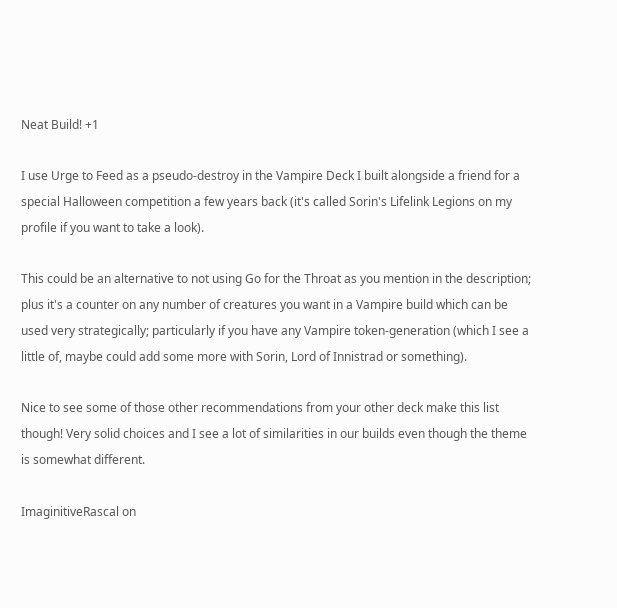Neat Build! +1

I use Urge to Feed as a pseudo-destroy in the Vampire Deck I built alongside a friend for a special Halloween competition a few years back (it's called Sorin's Lifelink Legions on my profile if you want to take a look).

This could be an alternative to not using Go for the Throat as you mention in the description; plus it's a counter on any number of creatures you want in a Vampire build which can be used very strategically; particularly if you have any Vampire token-generation (which I see a little of, maybe could add some more with Sorin, Lord of Innistrad or something).

Nice to see some of those other recommendations from your other deck make this list though! Very solid choices and I see a lot of similarities in our builds even though the theme is somewhat different.

ImaginitiveRascal on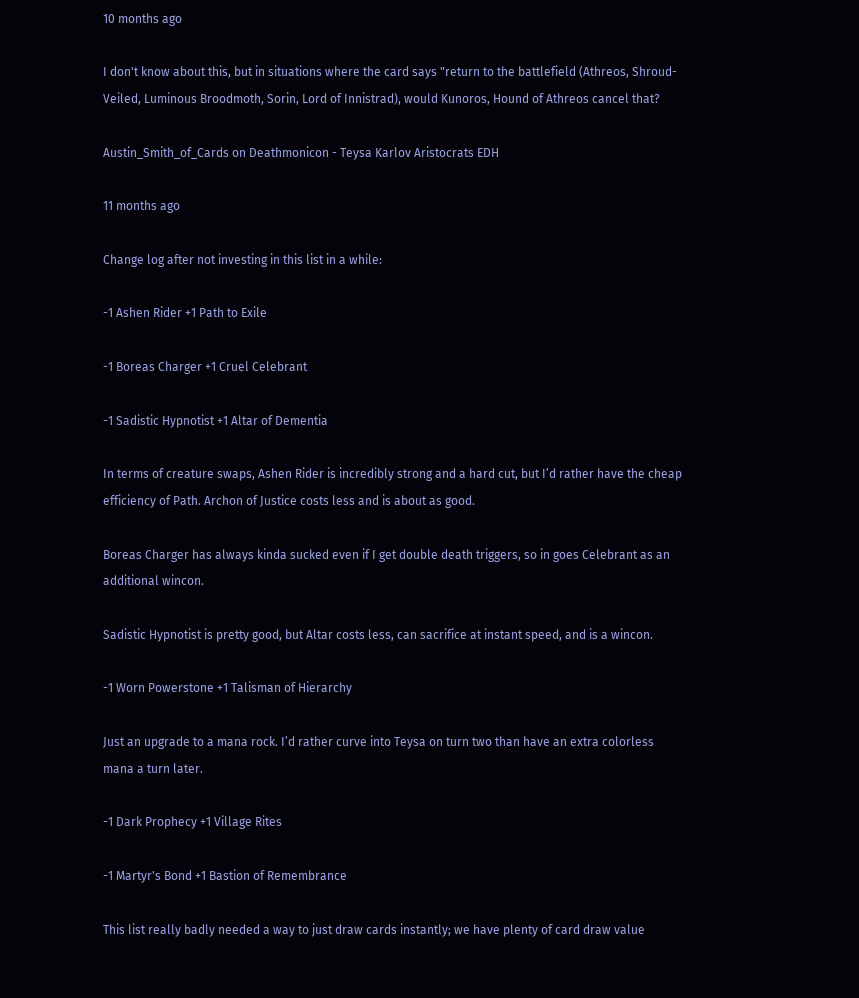10 months ago

I don't know about this, but in situations where the card says "return to the battlefield (Athreos, Shroud-Veiled, Luminous Broodmoth, Sorin, Lord of Innistrad), would Kunoros, Hound of Athreos cancel that?

Austin_Smith_of_Cards on Deathmonicon - Teysa Karlov Aristocrats EDH

11 months ago

Change log after not investing in this list in a while:

-1 Ashen Rider +1 Path to Exile

-1 Boreas Charger +1 Cruel Celebrant

-1 Sadistic Hypnotist +1 Altar of Dementia

In terms of creature swaps, Ashen Rider is incredibly strong and a hard cut, but I’d rather have the cheap efficiency of Path. Archon of Justice costs less and is about as good.

Boreas Charger has always kinda sucked even if I get double death triggers, so in goes Celebrant as an additional wincon.

Sadistic Hypnotist is pretty good, but Altar costs less, can sacrifice at instant speed, and is a wincon.

-1 Worn Powerstone +1 Talisman of Hierarchy

Just an upgrade to a mana rock. I’d rather curve into Teysa on turn two than have an extra colorless mana a turn later.

-1 Dark Prophecy +1 Village Rites

-1 Martyr's Bond +1 Bastion of Remembrance

This list really badly needed a way to just draw cards instantly; we have plenty of card draw value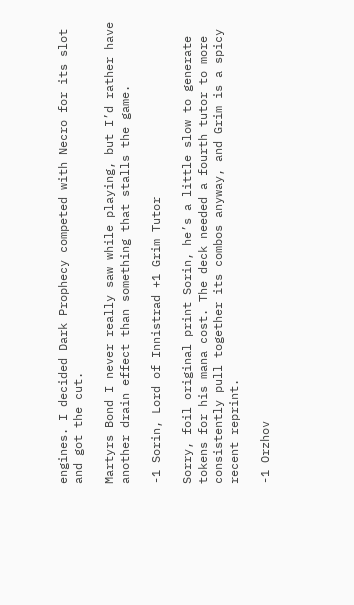engines. I decided Dark Prophecy competed with Necro for its slot and got the cut.

Martyrs Bond I never really saw while playing, but I’d rather have another drain effect than something that stalls the game.

-1 Sorin, Lord of Innistrad +1 Grim Tutor

Sorry, foil original print Sorin, he’s a little slow to generate tokens for his mana cost. The deck needed a fourth tutor to more consistently pull together its combos anyway, and Grim is a spicy recent reprint.

-1 Orzhov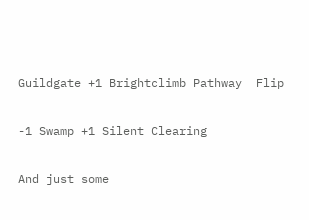Guildgate +1 Brightclimb Pathway  Flip

-1 Swamp +1 Silent Clearing

And just some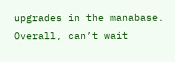upgrades in the manabase. Overall, can’t wait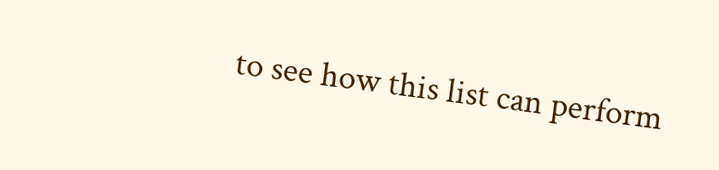to see how this list can perform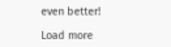even better!

Load more